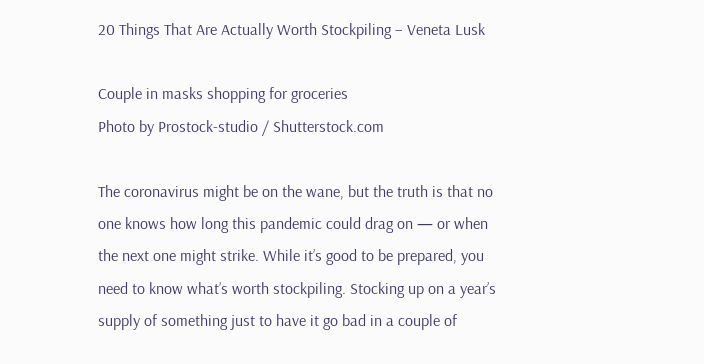20 Things That Are Actually Worth Stockpiling – Veneta Lusk

Couple in masks shopping for groceries
Photo by Prostock-studio / Shutterstock.com

The coronavirus might be on the wane, but the truth is that no one knows how long this pandemic could drag on — or when the next one might strike. While it’s good to be prepared, you need to know what’s worth stockpiling. Stocking up on a year’s supply of something just to have it go bad in a couple of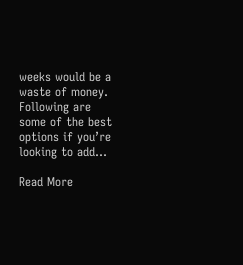weeks would be a waste of money. Following are some of the best options if you’re looking to add…

Read More